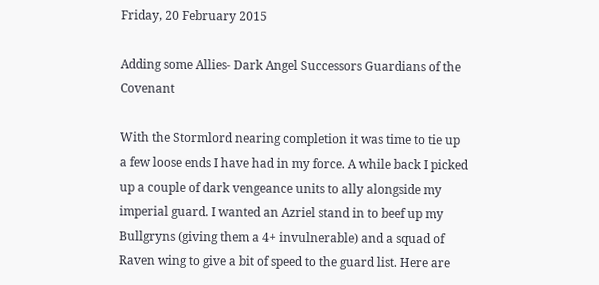Friday, 20 February 2015

Adding some Allies- Dark Angel Successors Guardians of the Covenant

With the Stormlord nearing completion it was time to tie up a few loose ends I have had in my force. A while back I picked up a couple of dark vengeance units to ally alongside my imperial guard. I wanted an Azriel stand in to beef up my Bullgryns (giving them a 4+ invulnerable) and a squad of Raven wing to give a bit of speed to the guard list. Here are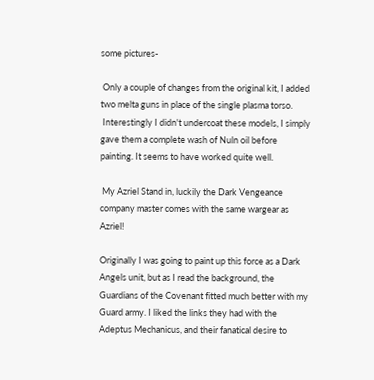some pictures-

 Only a couple of changes from the original kit, I added two melta guns in place of the single plasma torso.
 Interestingly I didn't undercoat these models, I simply gave them a complete wash of Nuln oil before painting. It seems to have worked quite well.

 My Azriel Stand in, luckily the Dark Vengeance company master comes with the same wargear as Azriel!

Originally I was going to paint up this force as a Dark Angels unit, but as I read the background, the Guardians of the Covenant fitted much better with my Guard army. I liked the links they had with the Adeptus Mechanicus, and their fanatical desire to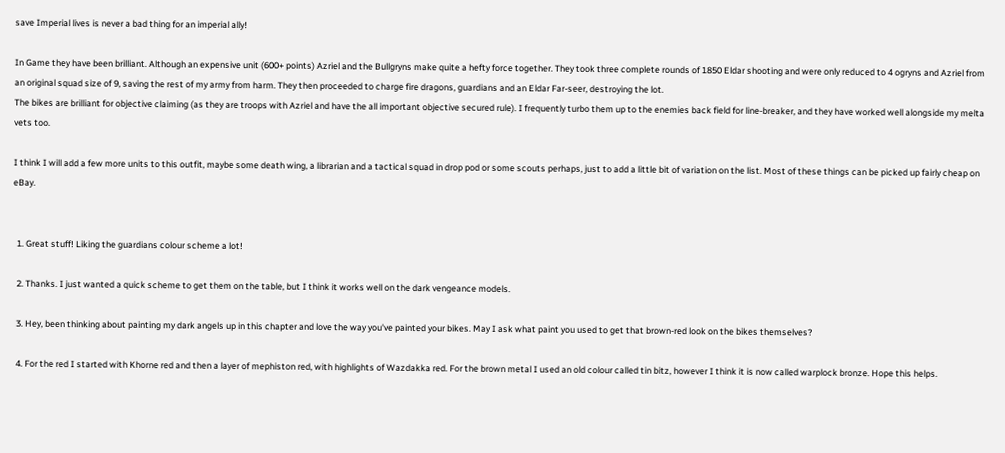save Imperial lives is never a bad thing for an imperial ally!

In Game they have been brilliant. Although an expensive unit (600+ points) Azriel and the Bullgryns make quite a hefty force together. They took three complete rounds of 1850 Eldar shooting and were only reduced to 4 ogryns and Azriel from an original squad size of 9, saving the rest of my army from harm. They then proceeded to charge fire dragons, guardians and an Eldar Far-seer, destroying the lot.
The bikes are brilliant for objective claiming (as they are troops with Azriel and have the all important objective secured rule). I frequently turbo them up to the enemies back field for line-breaker, and they have worked well alongside my melta vets too.

I think I will add a few more units to this outfit, maybe some death wing, a librarian and a tactical squad in drop pod or some scouts perhaps, just to add a little bit of variation on the list. Most of these things can be picked up fairly cheap on eBay.


  1. Great stuff! Liking the guardians colour scheme a lot!

  2. Thanks. I just wanted a quick scheme to get them on the table, but I think it works well on the dark vengeance models.

  3. Hey, been thinking about painting my dark angels up in this chapter and love the way you've painted your bikes. May I ask what paint you used to get that brown-red look on the bikes themselves?

  4. For the red I started with Khorne red and then a layer of mephiston red, with highlights of Wazdakka red. For the brown metal I used an old colour called tin bitz, however I think it is now called warplock bronze. Hope this helps.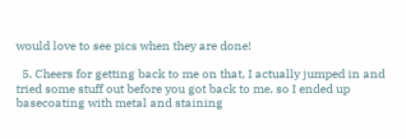would love to see pics when they are done!

  5. Cheers for getting back to me on that, I actually jumped in and tried some stuff out before you got back to me, so I ended up basecoating with metal and staining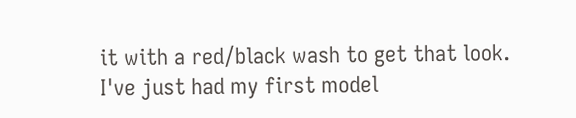it with a red/black wash to get that look. I've just had my first model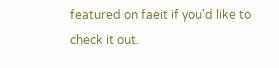featured on faeit if you'd like to check it out.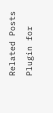Related Posts Plugin for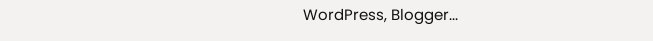WordPress, Blogger...